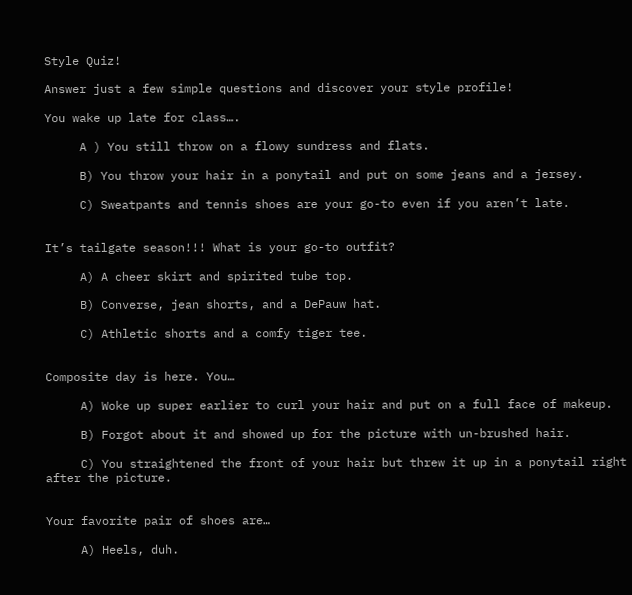Style Quiz!

Answer just a few simple questions and discover your style profile!

You wake up late for class….

     A ) You still throw on a flowy sundress and flats.

     B) You throw your hair in a ponytail and put on some jeans and a jersey.

     C) Sweatpants and tennis shoes are your go-to even if you aren’t late.


It’s tailgate season!!! What is your go-to outfit?

     A) A cheer skirt and spirited tube top.

     B) Converse, jean shorts, and a DePauw hat.

     C) Athletic shorts and a comfy tiger tee.


Composite day is here. You…

     A) Woke up super earlier to curl your hair and put on a full face of makeup.

     B) Forgot about it and showed up for the picture with un-brushed hair.

     C) You straightened the front of your hair but threw it up in a ponytail right after the picture.


Your favorite pair of shoes are…

     A) Heels, duh.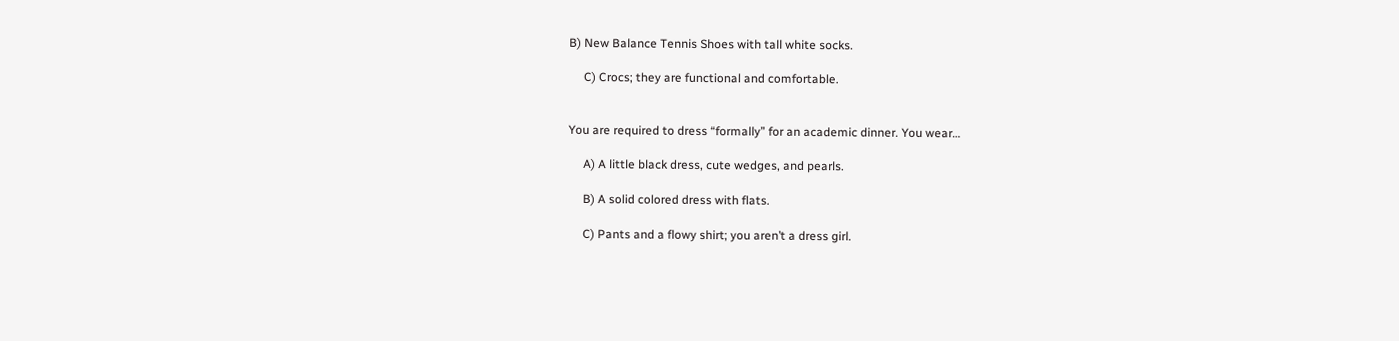B) New Balance Tennis Shoes with tall white socks.

     C) Crocs; they are functional and comfortable.


You are required to dress “formally” for an academic dinner. You wear…

     A) A little black dress, cute wedges, and pearls.

     B) A solid colored dress with flats.

     C) Pants and a flowy shirt; you aren’t a dress girl.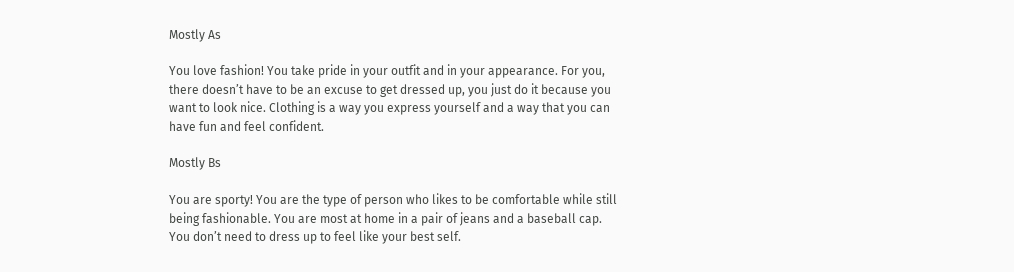Mostly As

You love fashion! You take pride in your outfit and in your appearance. For you, there doesn’t have to be an excuse to get dressed up, you just do it because you want to look nice. Clothing is a way you express yourself and a way that you can have fun and feel confident.

Mostly Bs

You are sporty! You are the type of person who likes to be comfortable while still being fashionable. You are most at home in a pair of jeans and a baseball cap. You don’t need to dress up to feel like your best self.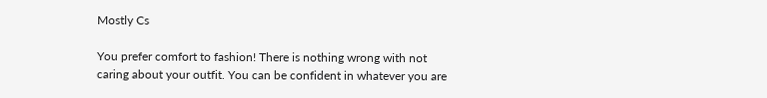Mostly Cs

You prefer comfort to fashion! There is nothing wrong with not caring about your outfit. You can be confident in whatever you are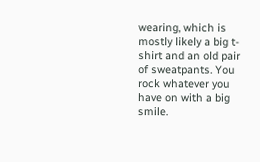wearing, which is mostly likely a big t-shirt and an old pair of sweatpants. You rock whatever you have on with a big smile.